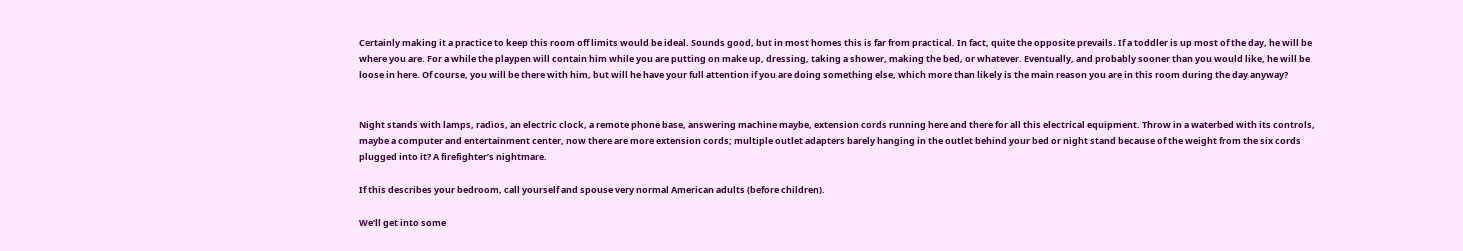Certainly making it a practice to keep this room off limits would be ideal. Sounds good, but in most homes this is far from practical. In fact, quite the opposite prevails. If a toddler is up most of the day, he will be where you are. For a while the playpen will contain him while you are putting on make up, dressing, taking a shower, making the bed, or whatever. Eventually, and probably sooner than you would like, he will be loose in here. Of course, you will be there with him, but will he have your full attention if you are doing something else, which more than likely is the main reason you are in this room during the day anyway?


Night stands with lamps, radios, an electric clock, a remote phone base, answering machine maybe, extension cords running here and there for all this electrical equipment. Throw in a waterbed with its controls, maybe a computer and entertainment center, now there are more extension cords; multiple outlet adapters barely hanging in the outlet behind your bed or night stand because of the weight from the six cords plugged into it? A firefighter’s nightmare.

If this describes your bedroom, call yourself and spouse very normal American adults (before children).

We’ll get into some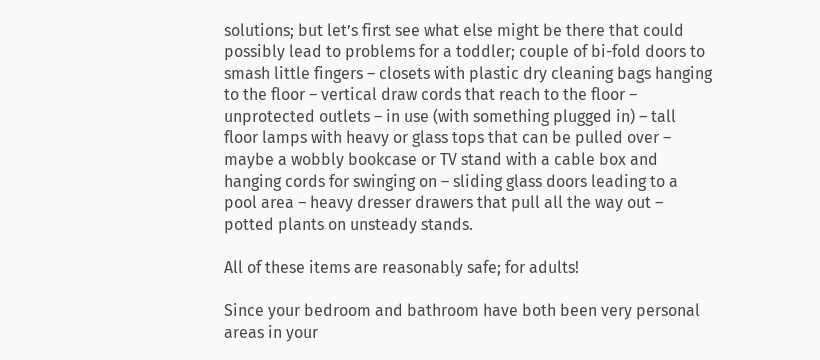solutions; but let’s first see what else might be there that could possibly lead to problems for a toddler; couple of bi-fold doors to smash little fingers – closets with plastic dry cleaning bags hanging to the floor – vertical draw cords that reach to the floor – unprotected outlets – in use (with something plugged in) – tall floor lamps with heavy or glass tops that can be pulled over – maybe a wobbly bookcase or TV stand with a cable box and hanging cords for swinging on – sliding glass doors leading to a pool area – heavy dresser drawers that pull all the way out – potted plants on unsteady stands.

All of these items are reasonably safe; for adults!

Since your bedroom and bathroom have both been very personal areas in your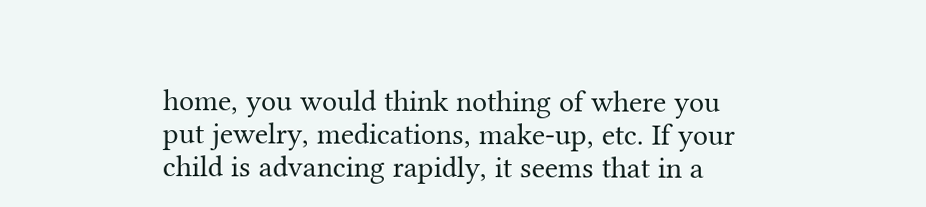home, you would think nothing of where you put jewelry, medications, make-up, etc. If your child is advancing rapidly, it seems that in a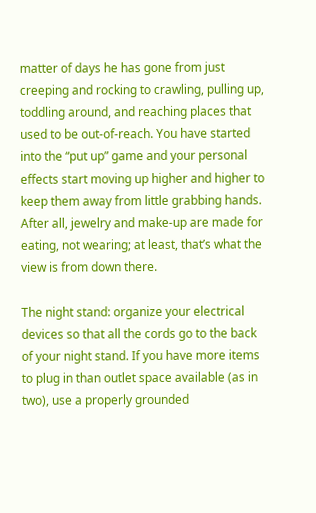matter of days he has gone from just creeping and rocking to crawling, pulling up, toddling around, and reaching places that used to be out-of-reach. You have started into the “put up” game and your personal effects start moving up higher and higher to keep them away from little grabbing hands. After all, jewelry and make-up are made for eating, not wearing; at least, that’s what the view is from down there.

The night stand: organize your electrical devices so that all the cords go to the back of your night stand. If you have more items to plug in than outlet space available (as in two), use a properly grounded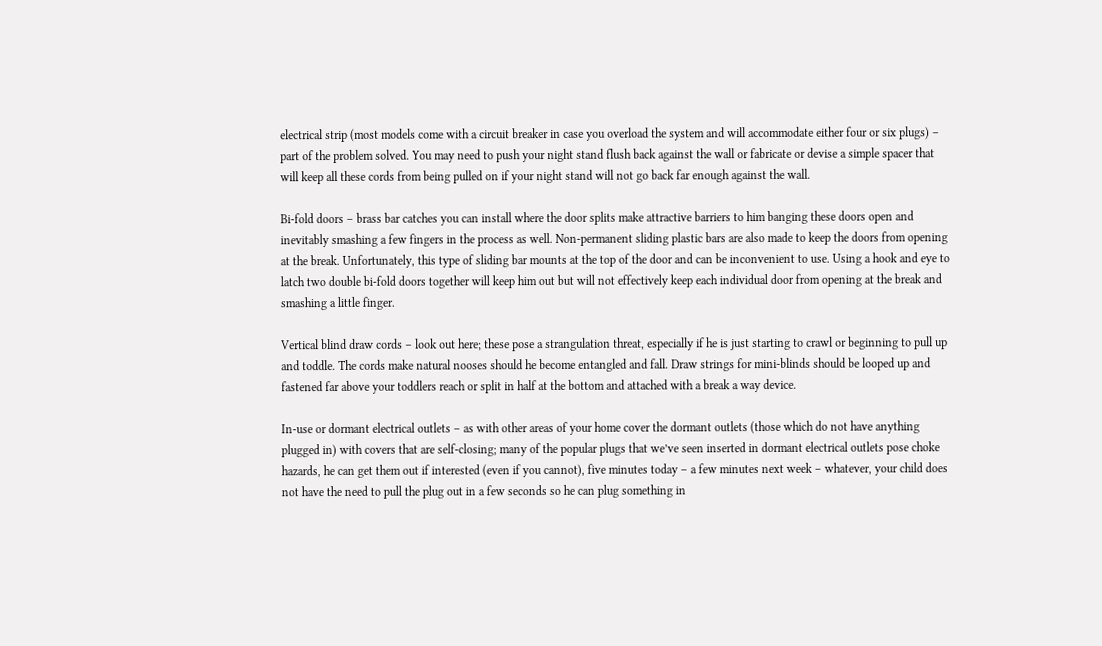electrical strip (most models come with a circuit breaker in case you overload the system and will accommodate either four or six plugs) – part of the problem solved. You may need to push your night stand flush back against the wall or fabricate or devise a simple spacer that will keep all these cords from being pulled on if your night stand will not go back far enough against the wall.

Bi-fold doors – brass bar catches you can install where the door splits make attractive barriers to him banging these doors open and inevitably smashing a few fingers in the process as well. Non-permanent sliding plastic bars are also made to keep the doors from opening at the break. Unfortunately, this type of sliding bar mounts at the top of the door and can be inconvenient to use. Using a hook and eye to latch two double bi-fold doors together will keep him out but will not effectively keep each individual door from opening at the break and smashing a little finger.

Vertical blind draw cords – look out here; these pose a strangulation threat, especially if he is just starting to crawl or beginning to pull up and toddle. The cords make natural nooses should he become entangled and fall. Draw strings for mini-blinds should be looped up and fastened far above your toddlers reach or split in half at the bottom and attached with a break a way device.

In-use or dormant electrical outlets – as with other areas of your home cover the dormant outlets (those which do not have anything plugged in) with covers that are self-closing; many of the popular plugs that we’ve seen inserted in dormant electrical outlets pose choke hazards, he can get them out if interested (even if you cannot), five minutes today – a few minutes next week – whatever, your child does not have the need to pull the plug out in a few seconds so he can plug something in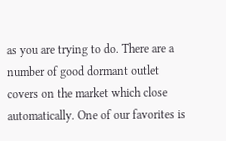as you are trying to do. There are a number of good dormant outlet covers on the market which close automatically. One of our favorites is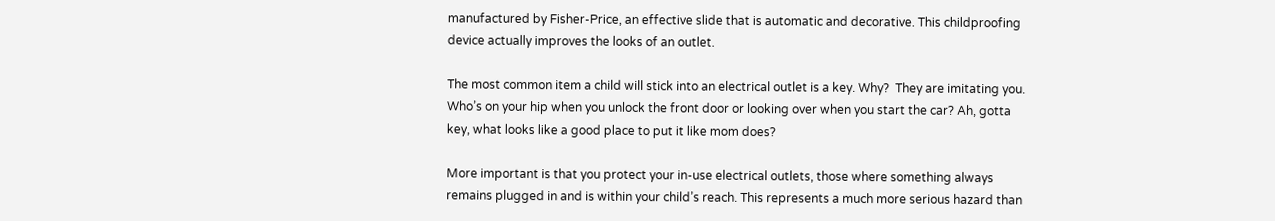manufactured by Fisher-Price, an effective slide that is automatic and decorative. This childproofing device actually improves the looks of an outlet.

The most common item a child will stick into an electrical outlet is a key. Why?  They are imitating you. Who’s on your hip when you unlock the front door or looking over when you start the car? Ah, gotta key, what looks like a good place to put it like mom does?

More important is that you protect your in-use electrical outlets, those where something always remains plugged in and is within your child’s reach. This represents a much more serious hazard than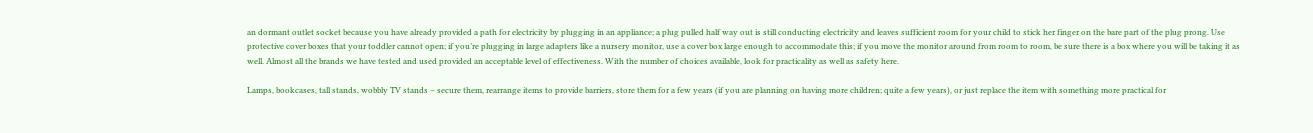an dormant outlet socket because you have already provided a path for electricity by plugging in an appliance; a plug pulled half way out is still conducting electricity and leaves sufficient room for your child to stick her finger on the bare part of the plug prong. Use protective cover boxes that your toddler cannot open; if you’re plugging in large adapters like a nursery monitor, use a cover box large enough to accommodate this; if you move the monitor around from room to room, be sure there is a box where you will be taking it as well. Almost all the brands we have tested and used provided an acceptable level of effectiveness. With the number of choices available, look for practicality as well as safety here.

Lamps, bookcases, tall stands, wobbly TV stands – secure them, rearrange items to provide barriers, store them for a few years (if you are planning on having more children; quite a few years), or just replace the item with something more practical for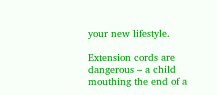your new lifestyle.

Extension cords are dangerous – a child mouthing the end of a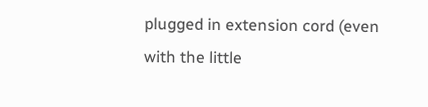plugged in extension cord (even with the little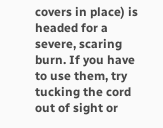covers in place) is headed for a severe, scaring burn. If you have to use them, try tucking the cord out of sight or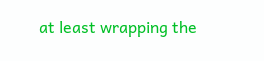at least wrapping the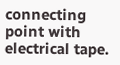connecting point with electrical tape.